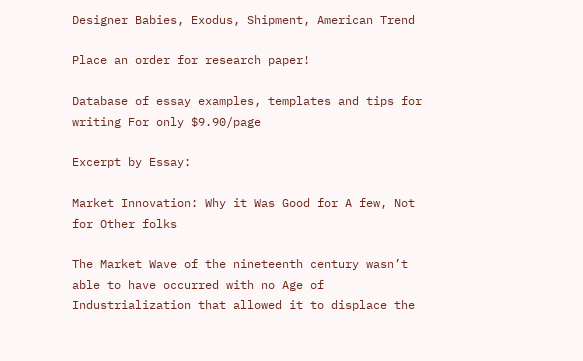Designer Babies, Exodus, Shipment, American Trend

Place an order for research paper!

Database of essay examples, templates and tips for writing For only $9.90/page

Excerpt by Essay:

Market Innovation: Why it Was Good for A few, Not for Other folks

The Market Wave of the nineteenth century wasn’t able to have occurred with no Age of Industrialization that allowed it to displace the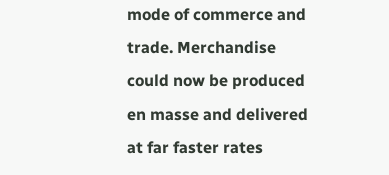mode of commerce and trade. Merchandise could now be produced en masse and delivered at far faster rates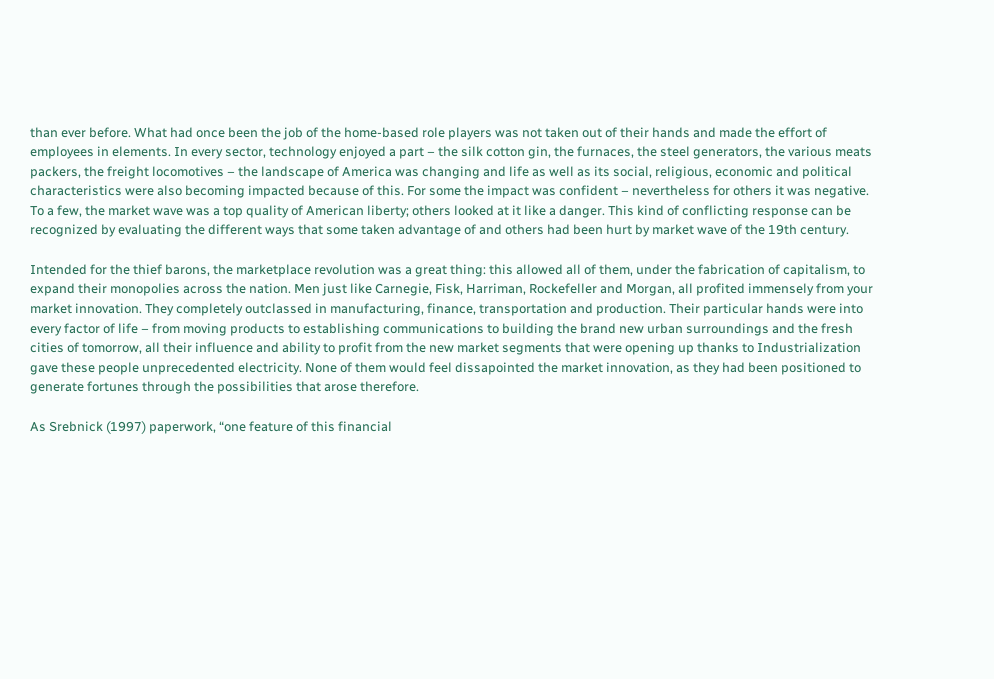than ever before. What had once been the job of the home-based role players was not taken out of their hands and made the effort of employees in elements. In every sector, technology enjoyed a part – the silk cotton gin, the furnaces, the steel generators, the various meats packers, the freight locomotives – the landscape of America was changing and life as well as its social, religious, economic and political characteristics were also becoming impacted because of this. For some the impact was confident – nevertheless for others it was negative. To a few, the market wave was a top quality of American liberty; others looked at it like a danger. This kind of conflicting response can be recognized by evaluating the different ways that some taken advantage of and others had been hurt by market wave of the 19th century.

Intended for the thief barons, the marketplace revolution was a great thing: this allowed all of them, under the fabrication of capitalism, to expand their monopolies across the nation. Men just like Carnegie, Fisk, Harriman, Rockefeller and Morgan, all profited immensely from your market innovation. They completely outclassed in manufacturing, finance, transportation and production. Their particular hands were into every factor of life – from moving products to establishing communications to building the brand new urban surroundings and the fresh cities of tomorrow, all their influence and ability to profit from the new market segments that were opening up thanks to Industrialization gave these people unprecedented electricity. None of them would feel dissapointed the market innovation, as they had been positioned to generate fortunes through the possibilities that arose therefore.

As Srebnick (1997) paperwork, “one feature of this financial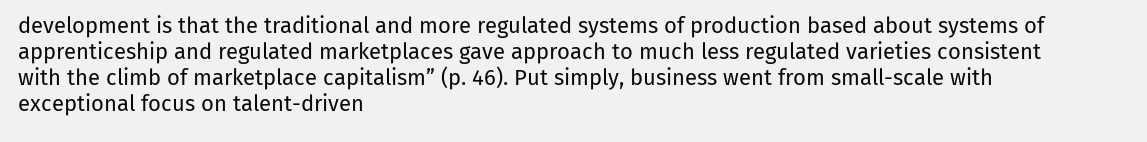development is that the traditional and more regulated systems of production based about systems of apprenticeship and regulated marketplaces gave approach to much less regulated varieties consistent with the climb of marketplace capitalism” (p. 46). Put simply, business went from small-scale with exceptional focus on talent-driven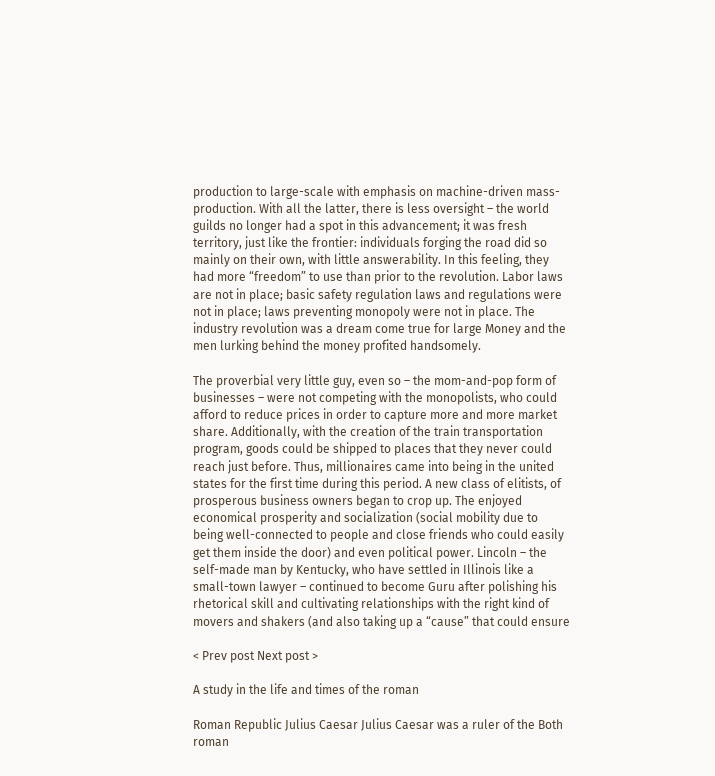production to large-scale with emphasis on machine-driven mass-production. With all the latter, there is less oversight – the world guilds no longer had a spot in this advancement; it was fresh territory, just like the frontier: individuals forging the road did so mainly on their own, with little answerability. In this feeling, they had more “freedom” to use than prior to the revolution. Labor laws are not in place; basic safety regulation laws and regulations were not in place; laws preventing monopoly were not in place. The industry revolution was a dream come true for large Money and the men lurking behind the money profited handsomely.

The proverbial very little guy, even so – the mom-and-pop form of businesses – were not competing with the monopolists, who could afford to reduce prices in order to capture more and more market share. Additionally, with the creation of the train transportation program, goods could be shipped to places that they never could reach just before. Thus, millionaires came into being in the united states for the first time during this period. A new class of elitists, of prosperous business owners began to crop up. The enjoyed economical prosperity and socialization (social mobility due to being well-connected to people and close friends who could easily get them inside the door) and even political power. Lincoln – the self-made man by Kentucky, who have settled in Illinois like a small-town lawyer – continued to become Guru after polishing his rhetorical skill and cultivating relationships with the right kind of movers and shakers (and also taking up a “cause” that could ensure

< Prev post Next post >

A study in the life and times of the roman

Roman Republic Julius Caesar Julius Caesar was a ruler of the Both roman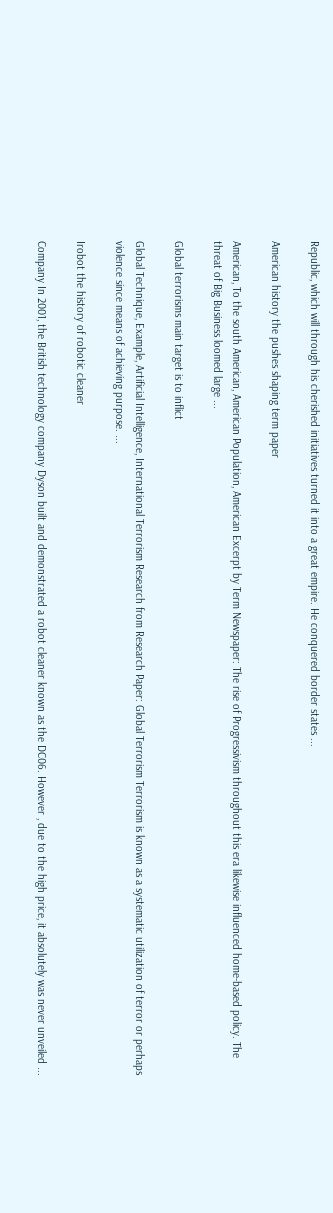Republic, which will through his cherished initiatives turned it into a great empire. He conquered border states ...

American history the pushes shaping term paper

American, To the south American, American Population, American Excerpt by Term Newspaper: The rise of Progressivism throughout this era likewise influenced home-based policy. The threat of Big Business loomed large ...

Global terrorisms main target is to inflict

Global Technique, Example, Artificial Intelligence, International Terrorism Research from Research Paper: Global Terrorism Terrorism is known as a systematic utilization of terror or perhaps violence since means of achieving purpose. ...

Irobot the history of robotic cleaner

Company In 2001, the British technology company Dyson built and demonstrated a robot cleaner known as the DC06. However , due to the high price, it absolutely was never unveiled ...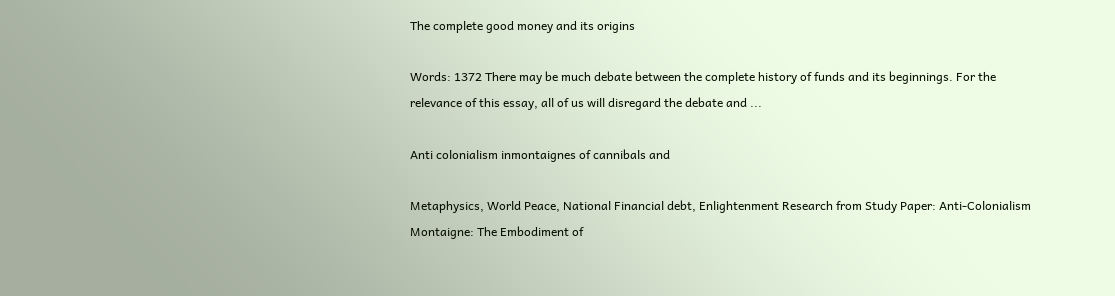The complete good money and its origins

Words: 1372 There may be much debate between the complete history of funds and its beginnings. For the relevance of this essay, all of us will disregard the debate and ...

Anti colonialism inmontaignes of cannibals and

Metaphysics, World Peace, National Financial debt, Enlightenment Research from Study Paper: Anti-Colonialism Montaigne: The Embodiment of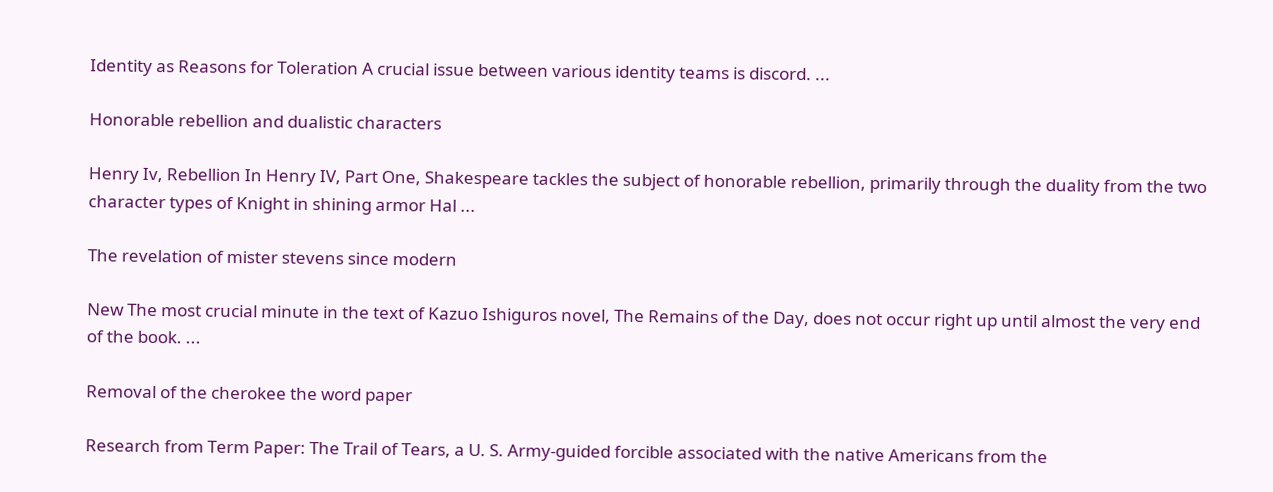Identity as Reasons for Toleration A crucial issue between various identity teams is discord. ...

Honorable rebellion and dualistic characters

Henry Iv, Rebellion In Henry IV, Part One, Shakespeare tackles the subject of honorable rebellion, primarily through the duality from the two character types of Knight in shining armor Hal ...

The revelation of mister stevens since modern

New The most crucial minute in the text of Kazuo Ishiguros novel, The Remains of the Day, does not occur right up until almost the very end of the book. ...

Removal of the cherokee the word paper

Research from Term Paper: The Trail of Tears, a U. S. Army-guided forcible associated with the native Americans from the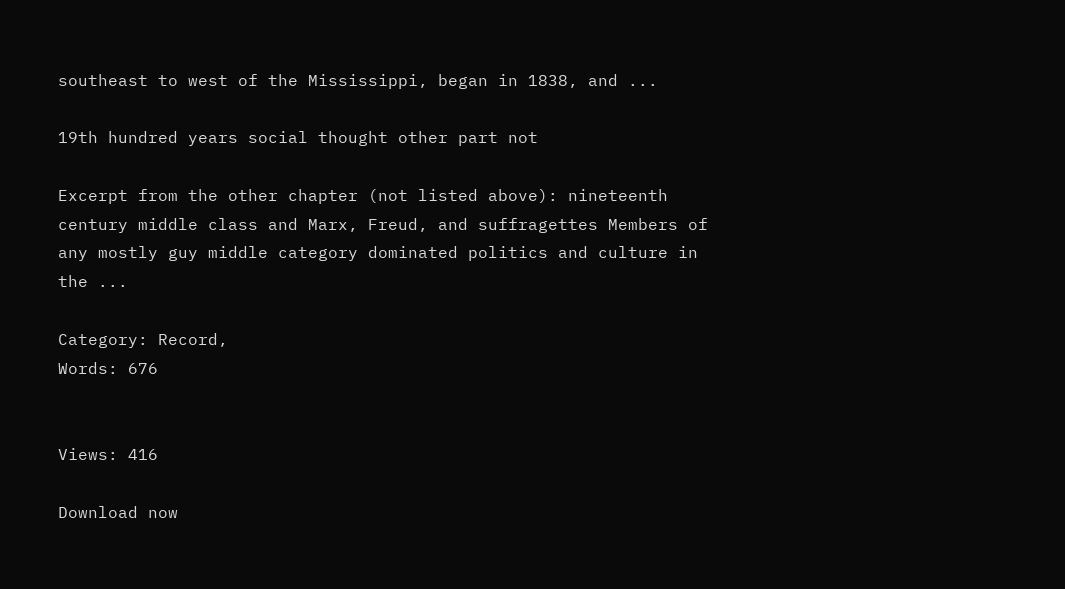southeast to west of the Mississippi, began in 1838, and ...

19th hundred years social thought other part not

Excerpt from the other chapter (not listed above): nineteenth century middle class and Marx, Freud, and suffragettes Members of any mostly guy middle category dominated politics and culture in the ...

Category: Record,
Words: 676


Views: 416

Download now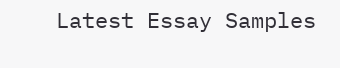Latest Essay Samples